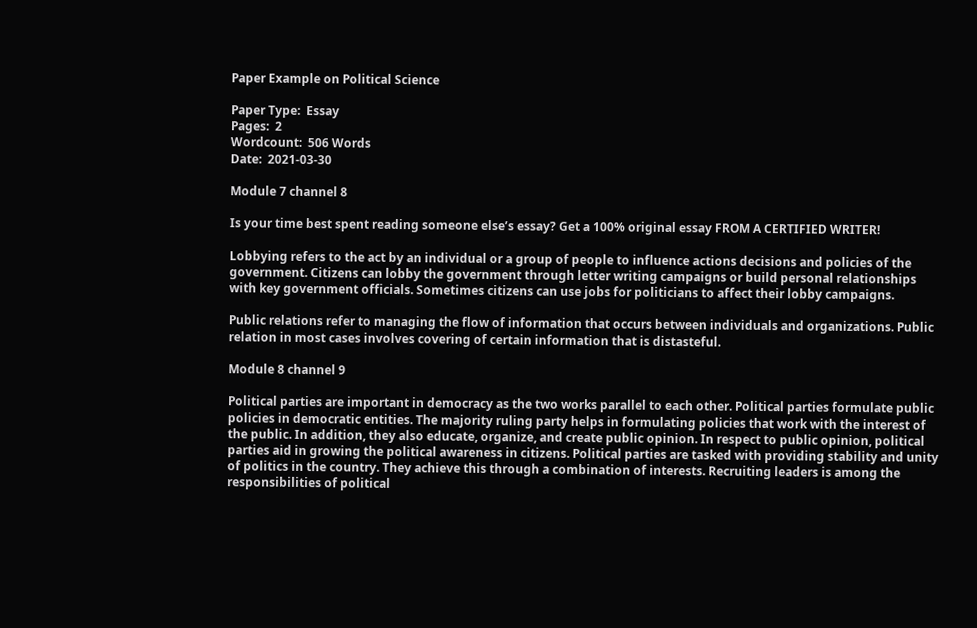Paper Example on Political Science

Paper Type:  Essay
Pages:  2
Wordcount:  506 Words
Date:  2021-03-30

Module 7 channel 8

Is your time best spent reading someone else’s essay? Get a 100% original essay FROM A CERTIFIED WRITER!

Lobbying refers to the act by an individual or a group of people to influence actions decisions and policies of the government. Citizens can lobby the government through letter writing campaigns or build personal relationships with key government officials. Sometimes citizens can use jobs for politicians to affect their lobby campaigns.

Public relations refer to managing the flow of information that occurs between individuals and organizations. Public relation in most cases involves covering of certain information that is distasteful.

Module 8 channel 9

Political parties are important in democracy as the two works parallel to each other. Political parties formulate public policies in democratic entities. The majority ruling party helps in formulating policies that work with the interest of the public. In addition, they also educate, organize, and create public opinion. In respect to public opinion, political parties aid in growing the political awareness in citizens. Political parties are tasked with providing stability and unity of politics in the country. They achieve this through a combination of interests. Recruiting leaders is among the responsibilities of political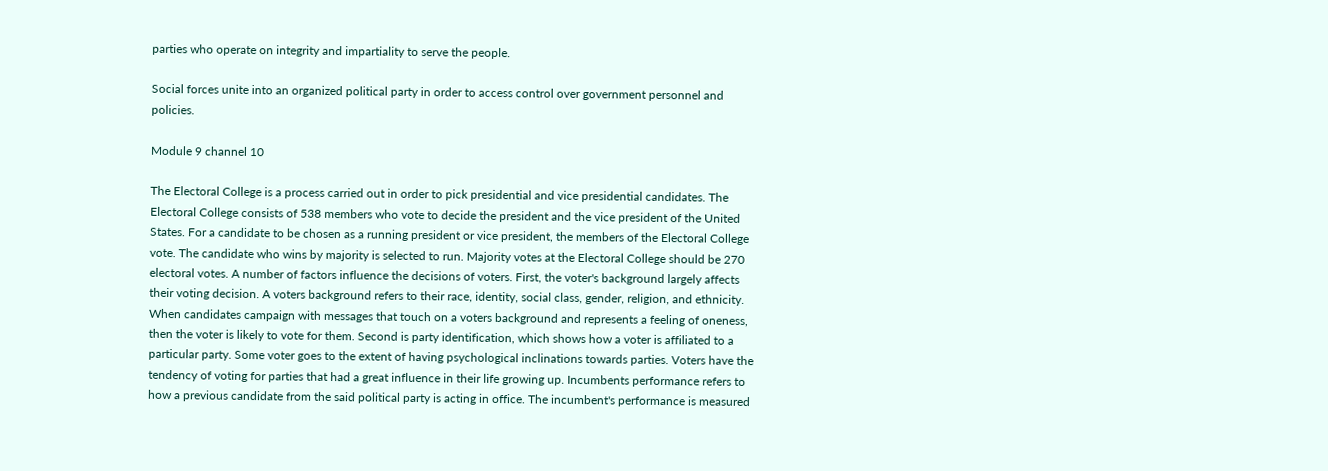parties who operate on integrity and impartiality to serve the people.

Social forces unite into an organized political party in order to access control over government personnel and policies.

Module 9 channel 10

The Electoral College is a process carried out in order to pick presidential and vice presidential candidates. The Electoral College consists of 538 members who vote to decide the president and the vice president of the United States. For a candidate to be chosen as a running president or vice president, the members of the Electoral College vote. The candidate who wins by majority is selected to run. Majority votes at the Electoral College should be 270 electoral votes. A number of factors influence the decisions of voters. First, the voter's background largely affects their voting decision. A voters background refers to their race, identity, social class, gender, religion, and ethnicity. When candidates campaign with messages that touch on a voters background and represents a feeling of oneness, then the voter is likely to vote for them. Second is party identification, which shows how a voter is affiliated to a particular party. Some voter goes to the extent of having psychological inclinations towards parties. Voters have the tendency of voting for parties that had a great influence in their life growing up. Incumbents performance refers to how a previous candidate from the said political party is acting in office. The incumbent's performance is measured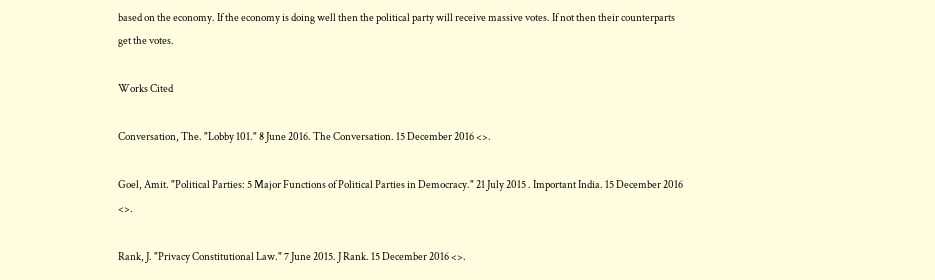based on the economy. If the economy is doing well then the political party will receive massive votes. If not then their counterparts get the votes.

Works Cited

Conversation, The. "Lobby 101." 8 June 2016. The Conversation. 15 December 2016 <>.

Goel, Amit. "Political Parties: 5 Major Functions of Political Parties in Democracy." 21 July 2015 . Important India. 15 December 2016 <>.

Rank, J. "Privacy Constitutional Law." 7 June 2015. J Rank. 15 December 2016 <>.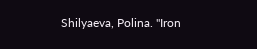Shilyaeva, Polina. "Iron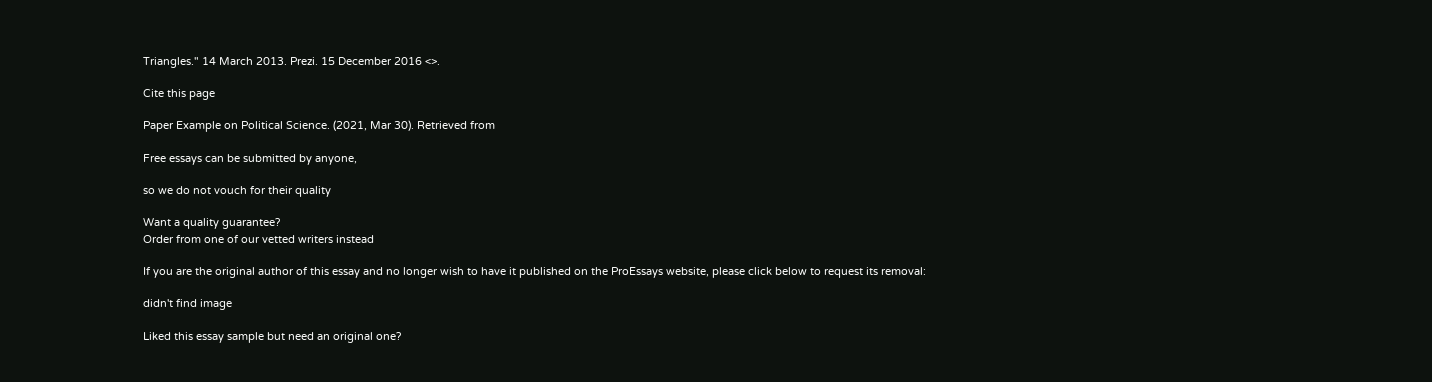Triangles." 14 March 2013. Prezi. 15 December 2016 <>.

Cite this page

Paper Example on Political Science. (2021, Mar 30). Retrieved from

Free essays can be submitted by anyone,

so we do not vouch for their quality

Want a quality guarantee?
Order from one of our vetted writers instead

If you are the original author of this essay and no longer wish to have it published on the ProEssays website, please click below to request its removal:

didn't find image

Liked this essay sample but need an original one?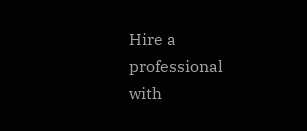Hire a professional with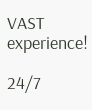VAST experience!

24/7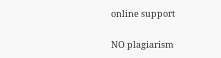online support

NO plagiarism